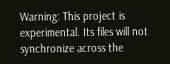Warning: This project is experimental. Its files will not synchronize across the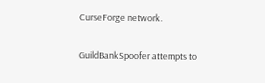CurseForge network.

GuildBankSpoofer attempts to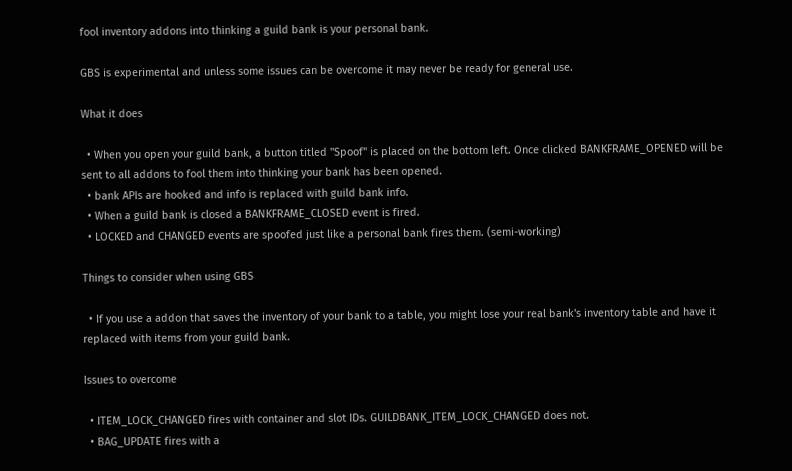fool inventory addons into thinking a guild bank is your personal bank.

GBS is experimental and unless some issues can be overcome it may never be ready for general use.

What it does

  • When you open your guild bank, a button titled "Spoof" is placed on the bottom left. Once clicked BANKFRAME_OPENED will be sent to all addons to fool them into thinking your bank has been opened.
  • bank APIs are hooked and info is replaced with guild bank info.
  • When a guild bank is closed a BANKFRAME_CLOSED event is fired.
  • LOCKED and CHANGED events are spoofed just like a personal bank fires them. (semi-working)

Things to consider when using GBS

  • If you use a addon that saves the inventory of your bank to a table, you might lose your real bank's inventory table and have it replaced with items from your guild bank.

Issues to overcome

  • ITEM_LOCK_CHANGED fires with container and slot IDs. GUILDBANK_ITEM_LOCK_CHANGED does not.
  • BAG_UPDATE fires with a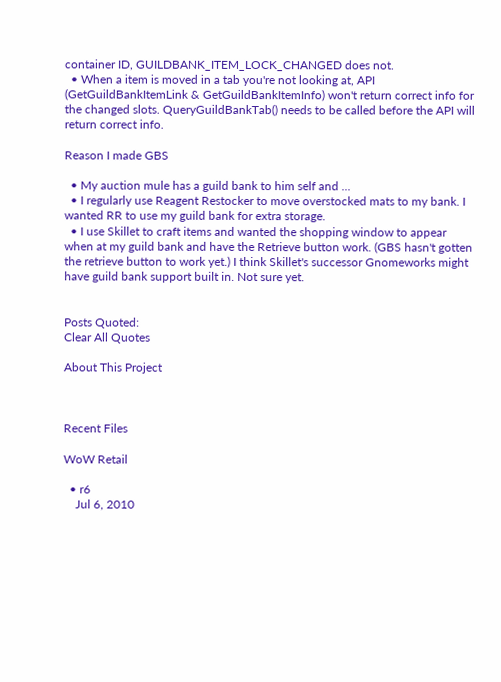container ID, GUILDBANK_ITEM_LOCK_CHANGED does not.
  • When a item is moved in a tab you're not looking at, API (GetGuildBankItemLink & GetGuildBankItemInfo) won't return correct info for the changed slots. QueryGuildBankTab() needs to be called before the API will return correct info.

Reason I made GBS

  • My auction mule has a guild bank to him self and ...
  • I regularly use Reagent Restocker to move overstocked mats to my bank. I wanted RR to use my guild bank for extra storage.
  • I use Skillet to craft items and wanted the shopping window to appear when at my guild bank and have the Retrieve button work. (GBS hasn't gotten the retrieve button to work yet.) I think Skillet's successor Gnomeworks might have guild bank support built in. Not sure yet.


Posts Quoted:
Clear All Quotes

About This Project



Recent Files

WoW Retail

  • r6
    Jul 6, 2010